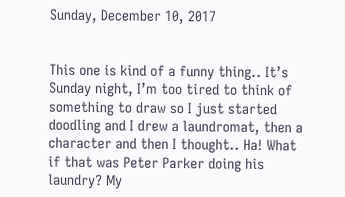Sunday, December 10, 2017


This one is kind of a funny thing.. It’s Sunday night, I’m too tired to think of something to draw so I just started doodling and I drew a laundromat, then a character and then I thought.. Ha! What if that was Peter Parker doing his laundry? My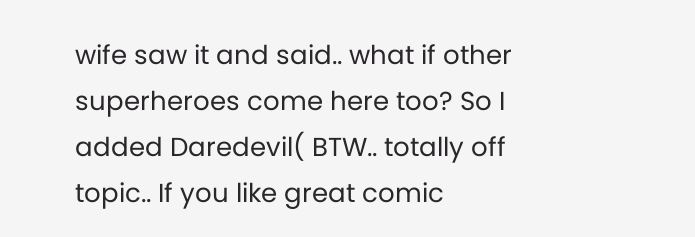wife saw it and said.. what if other superheroes come here too? So I added Daredevil( BTW.. totally off topic.. If you like great comic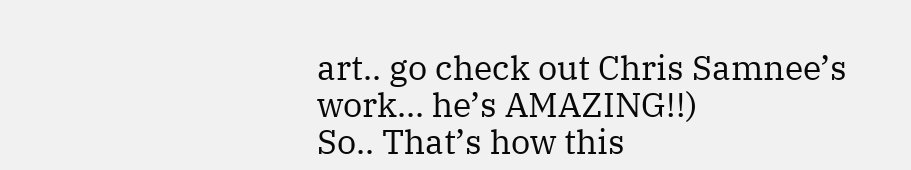art.. go check out Chris Samnee’s work... he’s AMAZING!!)
So.. That’s how this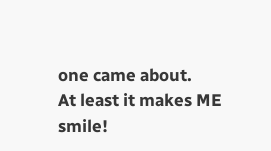one came about.
At least it makes ME smile!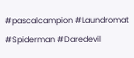#pascalcampion #Laundromat #Spiderman #Daredevil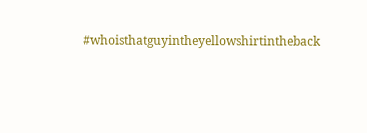#whoisthatguyintheyellowshirtintheback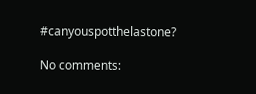#canyouspotthelastone?

No comments: